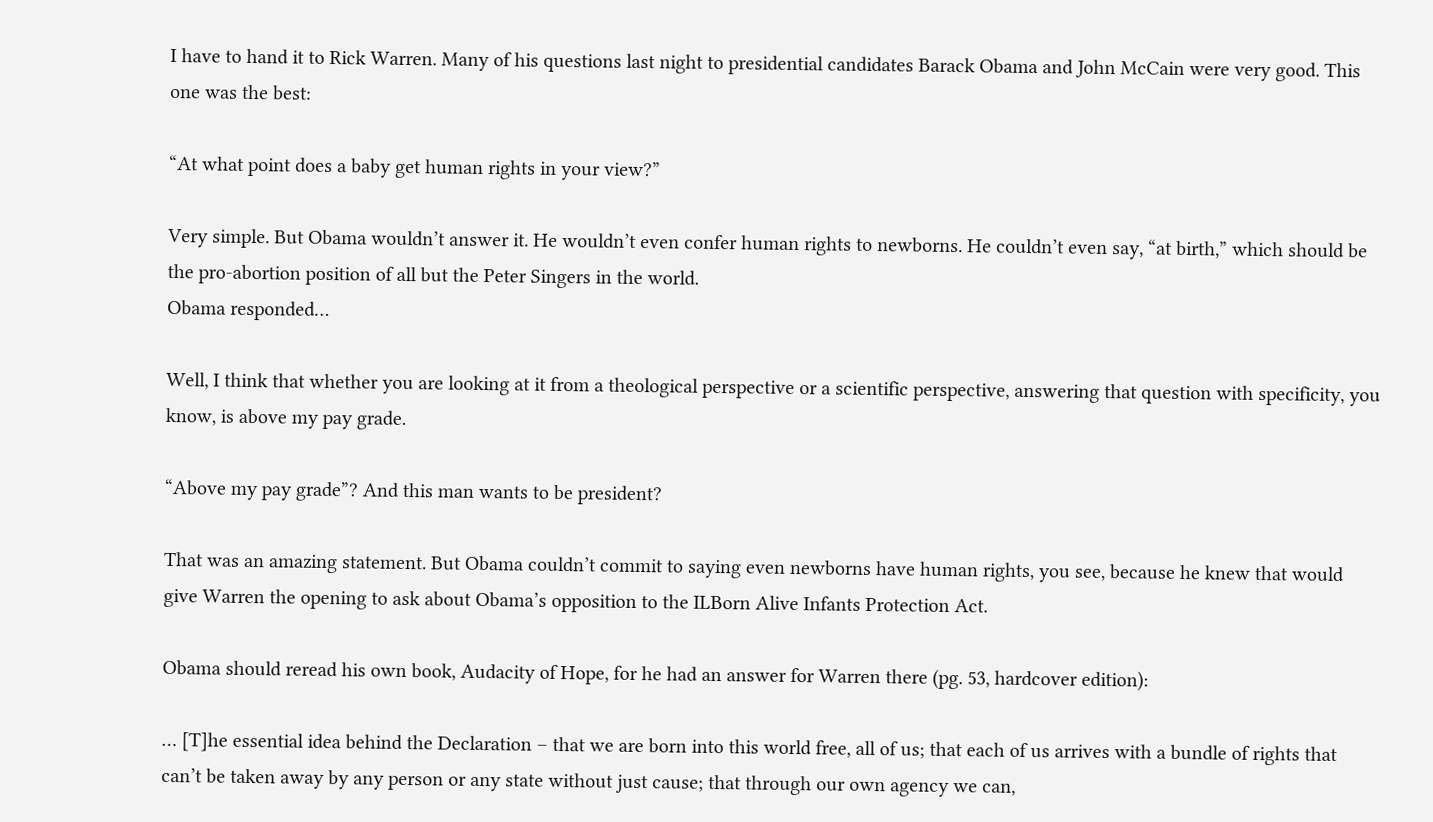I have to hand it to Rick Warren. Many of his questions last night to presidential candidates Barack Obama and John McCain were very good. This one was the best:

“At what point does a baby get human rights in your view?”

Very simple. But Obama wouldn’t answer it. He wouldn’t even confer human rights to newborns. He couldn’t even say, “at birth,” which should be the pro-abortion position of all but the Peter Singers in the world.
Obama responded…

Well, I think that whether you are looking at it from a theological perspective or a scientific perspective, answering that question with specificity, you know, is above my pay grade.

“Above my pay grade”? And this man wants to be president?

That was an amazing statement. But Obama couldn’t commit to saying even newborns have human rights, you see, because he knew that would give Warren the opening to ask about Obama’s opposition to the ILBorn Alive Infants Protection Act.

Obama should reread his own book, Audacity of Hope, for he had an answer for Warren there (pg. 53, hardcover edition):

… [T]he essential idea behind the Declaration – that we are born into this world free, all of us; that each of us arrives with a bundle of rights that can’t be taken away by any person or any state without just cause; that through our own agency we can,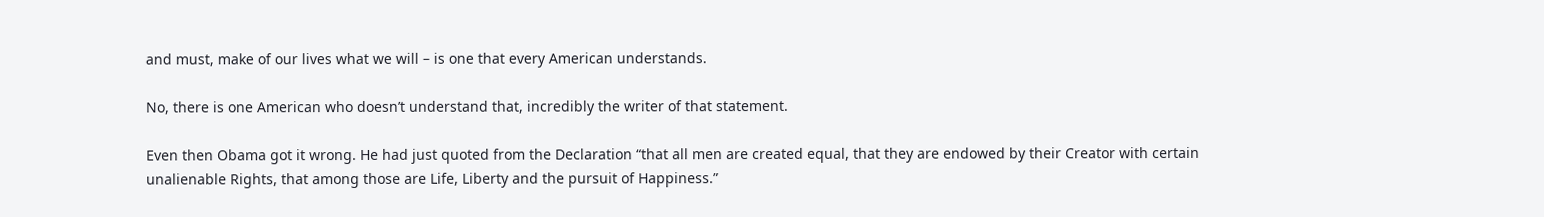and must, make of our lives what we will – is one that every American understands.

No, there is one American who doesn’t understand that, incredibly the writer of that statement.

Even then Obama got it wrong. He had just quoted from the Declaration “that all men are created equal, that they are endowed by their Creator with certain unalienable Rights, that among those are Life, Liberty and the pursuit of Happiness.”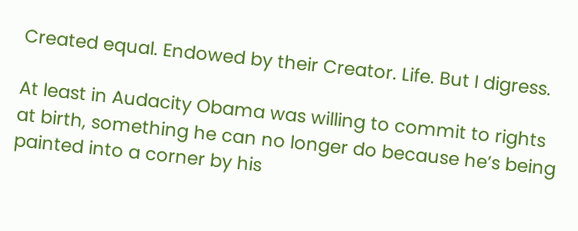Created equal. Endowed by their Creator. Life. But I digress.

At least in Audacity Obama was willing to commit to rights at birth, something he can no longer do because he’s being painted into a corner by his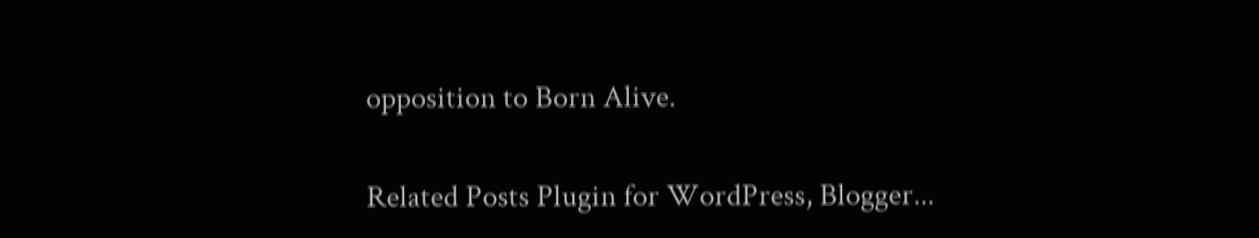opposition to Born Alive.

Related Posts Plugin for WordPress, Blogger...